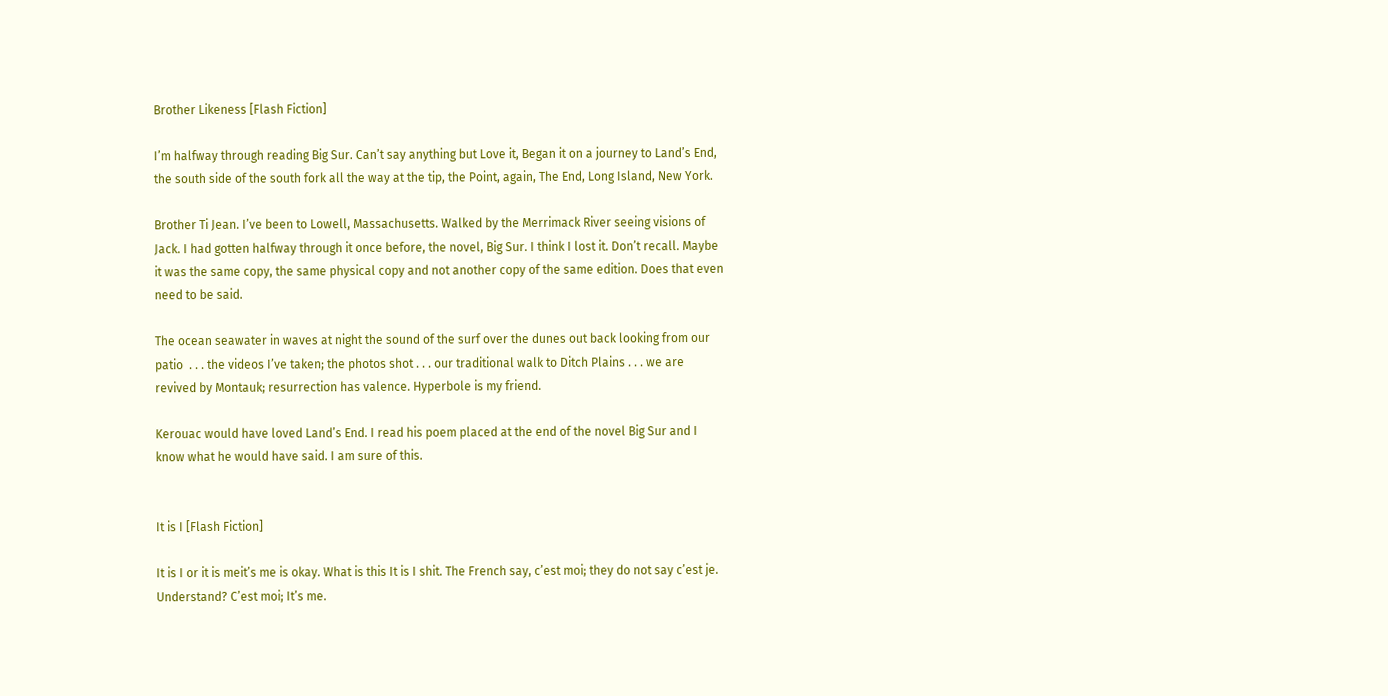Brother Likeness [Flash Fiction]

I’m halfway through reading Big Sur. Can’t say anything but Love it, Began it on a journey to Land’s End, the south side of the south fork all the way at the tip, the Point, again, The End, Long Island, New York.

Brother Ti Jean. I’ve been to Lowell, Massachusetts. Walked by the Merrimack River seeing visions of Jack. I had gotten halfway through it once before, the novel, Big Sur. I think I lost it. Don’t recall. Maybe it was the same copy, the same physical copy and not another copy of the same edition. Does that even need to be said.

The ocean seawater in waves at night the sound of the surf over the dunes out back looking from our patio  . . . the videos I’ve taken; the photos shot . . . our traditional walk to Ditch Plains . . . we are revived by Montauk; resurrection has valence. Hyperbole is my friend.

Kerouac would have loved Land’s End. I read his poem placed at the end of the novel Big Sur and I know what he would have said. I am sure of this.


It is I [Flash Fiction]

It is I or it is meit’s me is okay. What is this It is I shit. The French say, c’est moi; they do not say c’est je. Understand? C’est moi; It’s me.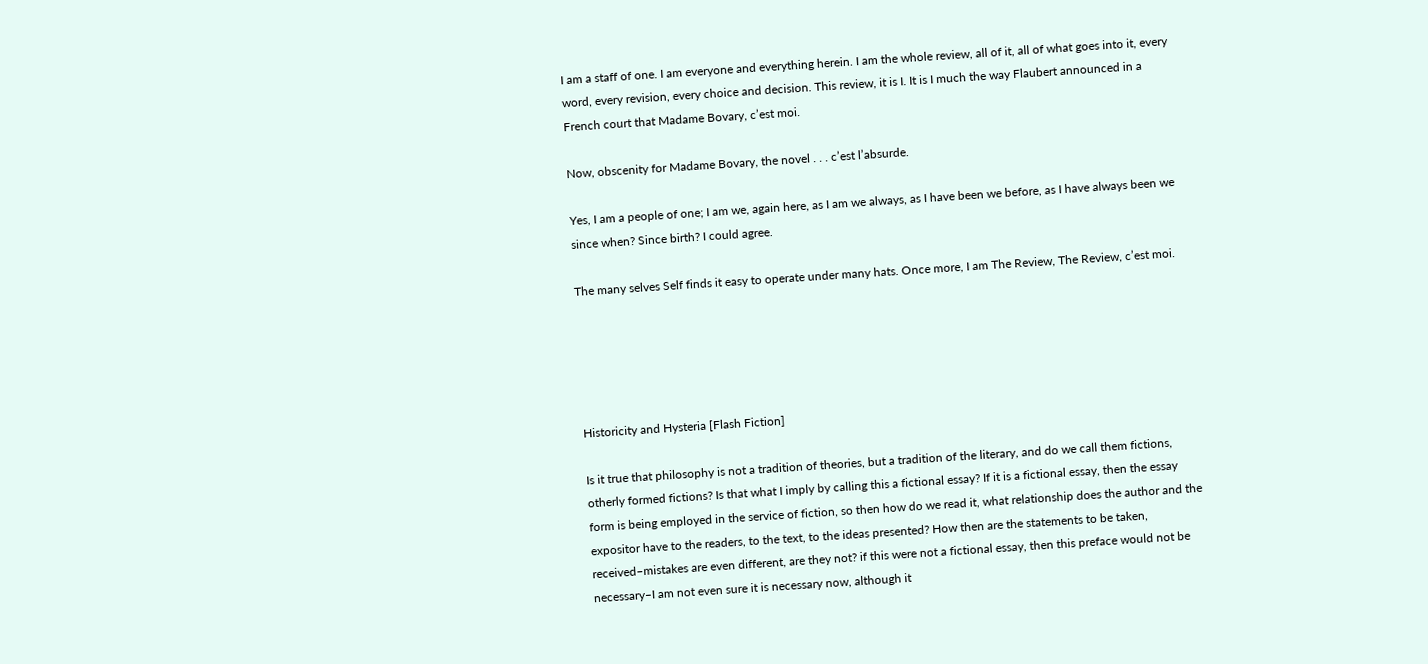I am a staff of one. I am everyone and everything herein. I am the whole review, all of it, all of what goes into it, every word, every revision, every choice and decision. This review, it is I. It is I much the way Flaubert announced in a French court that Madame Bovary, c’est moi.

Now, obscenity for Madame Bovary, the novel . . . c’est l’absurde.

Yes, I am a people of one; I am we, again here, as I am we always, as I have been we before, as I have always been we since when? Since birth? I could agree.

The many selves Self finds it easy to operate under many hats. Once more, I am The Review, The Review, c’est moi.





Historicity and Hysteria [Flash Fiction]

Is it true that philosophy is not a tradition of theories, but a tradition of the literary, and do we call them fictions, otherly formed fictions? Is that what I imply by calling this a fictional essay? If it is a fictional essay, then the essay form is being employed in the service of fiction, so then how do we read it, what relationship does the author and the expositor have to the readers, to the text, to the ideas presented? How then are the statements to be taken, received–mistakes are even different, are they not? if this were not a fictional essay, then this preface would not be necessary–I am not even sure it is necessary now, although it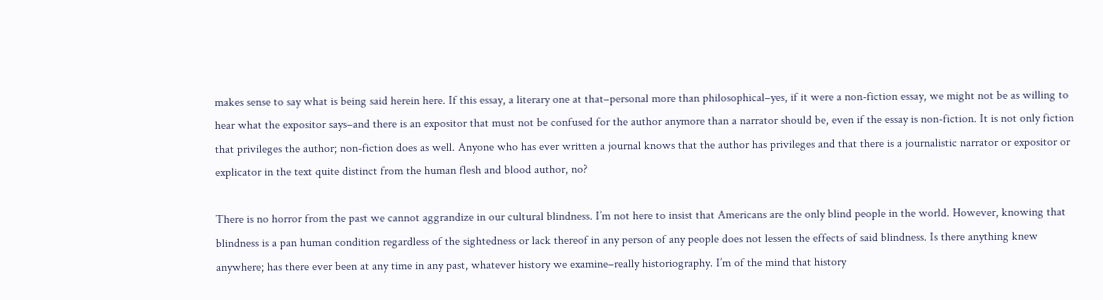makes sense to say what is being said herein here. If this essay, a literary one at that–personal more than philosophical–yes, if it were a non-fiction essay, we might not be as willing to hear what the expositor says–and there is an expositor that must not be confused for the author anymore than a narrator should be, even if the essay is non-fiction. It is not only fiction that privileges the author; non-fiction does as well. Anyone who has ever written a journal knows that the author has privileges and that there is a journalistic narrator or expositor or explicator in the text quite distinct from the human flesh and blood author, no?

There is no horror from the past we cannot aggrandize in our cultural blindness. I’m not here to insist that Americans are the only blind people in the world. However, knowing that blindness is a pan human condition regardless of the sightedness or lack thereof in any person of any people does not lessen the effects of said blindness. Is there anything knew anywhere; has there ever been at any time in any past, whatever history we examine–really historiography. I’m of the mind that history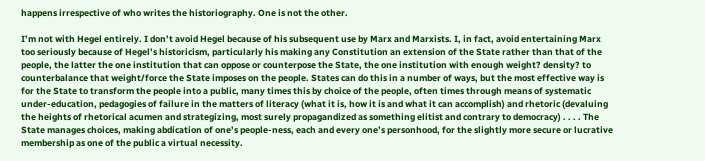happens irrespective of who writes the historiography. One is not the other.

I’m not with Hegel entirely. I don’t avoid Hegel because of his subsequent use by Marx and Marxists. I, in fact, avoid entertaining Marx too seriously because of Hegel’s historicism, particularly his making any Constitution an extension of the State rather than that of the people, the latter the one institution that can oppose or counterpose the State, the one institution with enough weight? density? to counterbalance that weight/force the State imposes on the people. States can do this in a number of ways, but the most effective way is for the State to transform the people into a public, many times this by choice of the people, often times through means of systematic under-education, pedagogies of failure in the matters of literacy (what it is, how it is and what it can accomplish) and rhetoric (devaluing the heights of rhetorical acumen and strategizing, most surely propagandized as something elitist and contrary to democracy) . . . . The State manages choices, making abdication of one’s people-ness, each and every one’s personhood, for the slightly more secure or lucrative membership as one of the public a virtual necessity.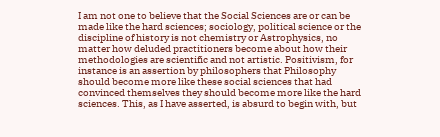I am not one to believe that the Social Sciences are or can be made like the hard sciences; sociology, political science or the discipline of history is not chemistry or Astrophysics, no matter how deluded practitioners become about how their methodologies are scientific and not artistic. Positivism, for instance is an assertion by philosophers that Philosophy should become more like these social sciences that had convinced themselves they should become more like the hard sciences. This, as I have asserted, is absurd to begin with, but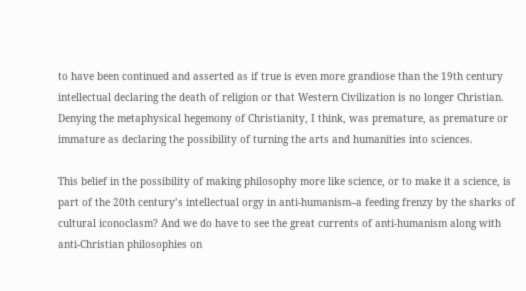to have been continued and asserted as if true is even more grandiose than the 19th century intellectual declaring the death of religion or that Western Civilization is no longer Christian. Denying the metaphysical hegemony of Christianity, I think, was premature, as premature or immature as declaring the possibility of turning the arts and humanities into sciences.

This belief in the possibility of making philosophy more like science, or to make it a science, is part of the 20th century’s intellectual orgy in anti-humanism–a feeding frenzy by the sharks of cultural iconoclasm? And we do have to see the great currents of anti-humanism along with anti-Christian philosophies on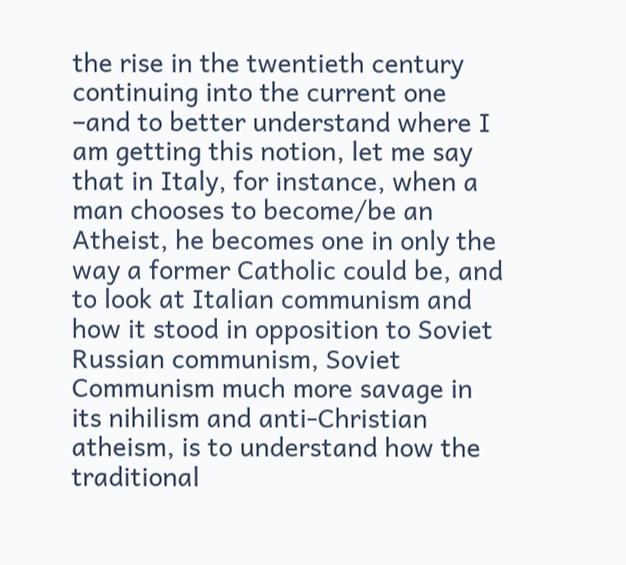the rise in the twentieth century continuing into the current one –and to better understand where I am getting this notion, let me say that in Italy, for instance, when a man chooses to become/be an Atheist, he becomes one in only the way a former Catholic could be, and to look at Italian communism and how it stood in opposition to Soviet Russian communism, Soviet Communism much more savage in its nihilism and anti-Christian atheism, is to understand how the traditional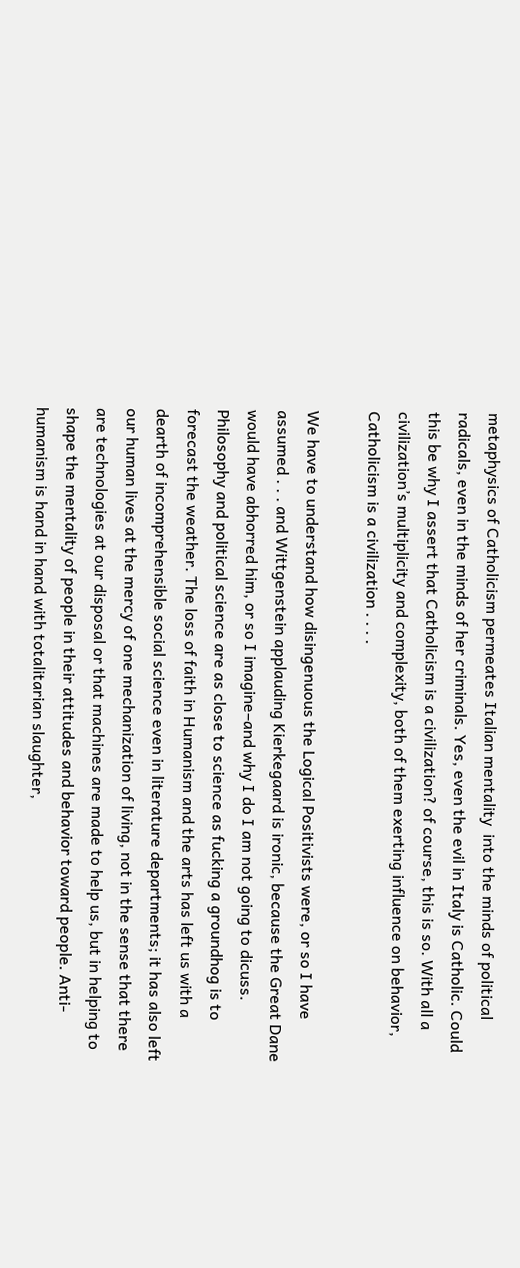metaphysics of Catholicism permeates Italian mentality  into the minds of political radicals, even in the minds of her criminals. Yes, even the evil in Italy is Catholic. Could this be why I assert that Catholicism is a civilization? of course, this is so. With all a civilization’s multiplicity and complexity, both of them exerting influence on behavior, Catholicism is a civilization . . . .

We have to understand how disingenuous the Logical Positivists were, or so I have assumed . . . and Wittgenstein applauding Kierkegaard is ironic, because the Great Dane would have abhorred him, or so I imagine–and why I do I am not going to dicuss. Philosophy and political science are as close to science as fucking a groundhog is to forecast the weather. The loss of faith in Humanism and the arts has left us with a dearth of incomprehensible social science even in literature departments; it has also left our human lives at the mercy of one mechanization of living, not in the sense that there are technologies at our disposal or that machines are made to help us, but in helping to shape the mentality of people in their attitudes and behavior toward people. Anti-humanism is hand in hand with totalitarian slaughter,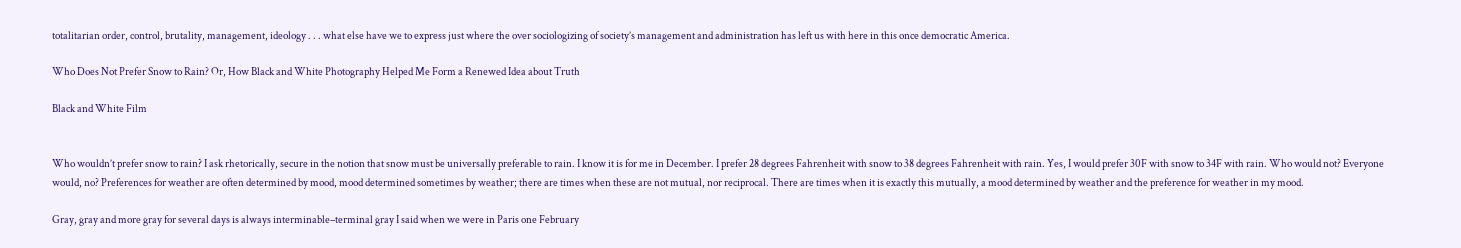totalitarian order, control, brutality, management, ideology . . . what else have we to express just where the over sociologizing of society’s management and administration has left us with here in this once democratic America.

Who Does Not Prefer Snow to Rain? Or, How Black and White Photography Helped Me Form a Renewed Idea about Truth

Black and White Film


Who wouldn’t prefer snow to rain? I ask rhetorically, secure in the notion that snow must be universally preferable to rain. I know it is for me in December. I prefer 28 degrees Fahrenheit with snow to 38 degrees Fahrenheit with rain. Yes, I would prefer 30F with snow to 34F with rain. Who would not? Everyone would, no? Preferences for weather are often determined by mood, mood determined sometimes by weather; there are times when these are not mutual, nor reciprocal. There are times when it is exactly this mutually, a mood determined by weather and the preference for weather in my mood.

Gray, gray and more gray for several days is always interminable–terminal gray I said when we were in Paris one February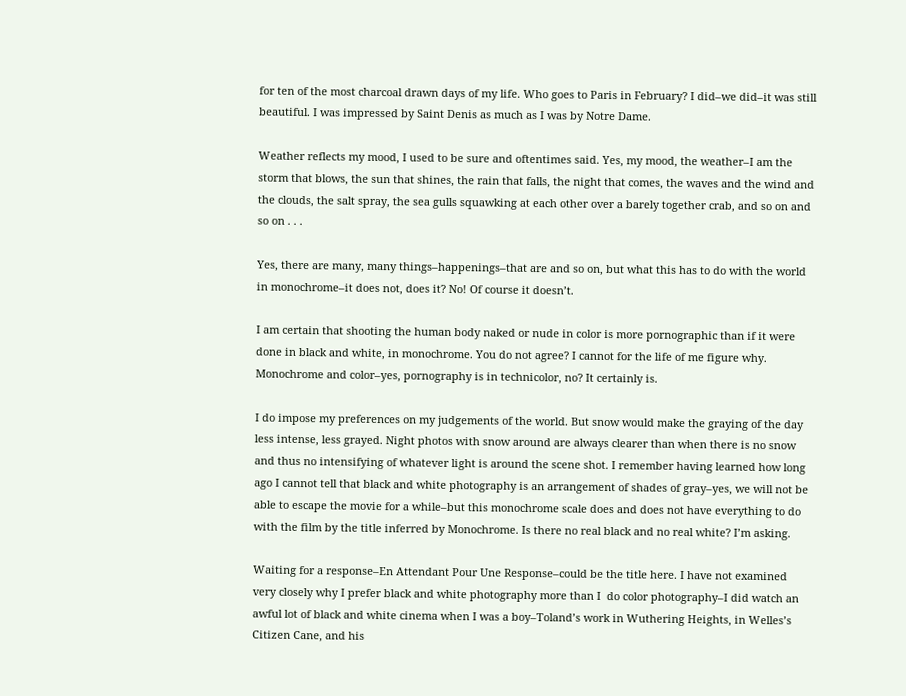for ten of the most charcoal drawn days of my life. Who goes to Paris in February? I did–we did–it was still beautiful. I was impressed by Saint Denis as much as I was by Notre Dame.

Weather reflects my mood, I used to be sure and oftentimes said. Yes, my mood, the weather–I am the storm that blows, the sun that shines, the rain that falls, the night that comes, the waves and the wind and the clouds, the salt spray, the sea gulls squawking at each other over a barely together crab, and so on and so on . . .

Yes, there are many, many things–happenings–that are and so on, but what this has to do with the world in monochrome–it does not, does it? No! Of course it doesn’t.

I am certain that shooting the human body naked or nude in color is more pornographic than if it were done in black and white, in monochrome. You do not agree? I cannot for the life of me figure why. Monochrome and color–yes, pornography is in technicolor, no? It certainly is.

I do impose my preferences on my judgements of the world. But snow would make the graying of the day less intense, less grayed. Night photos with snow around are always clearer than when there is no snow and thus no intensifying of whatever light is around the scene shot. I remember having learned how long ago I cannot tell that black and white photography is an arrangement of shades of gray–yes, we will not be able to escape the movie for a while–but this monochrome scale does and does not have everything to do with the film by the title inferred by Monochrome. Is there no real black and no real white? I’m asking.

Waiting for a response–En Attendant Pour Une Response–could be the title here. I have not examined very closely why I prefer black and white photography more than I  do color photography–I did watch an awful lot of black and white cinema when I was a boy–Toland’s work in Wuthering Heights, in Welles’s Citizen Cane, and his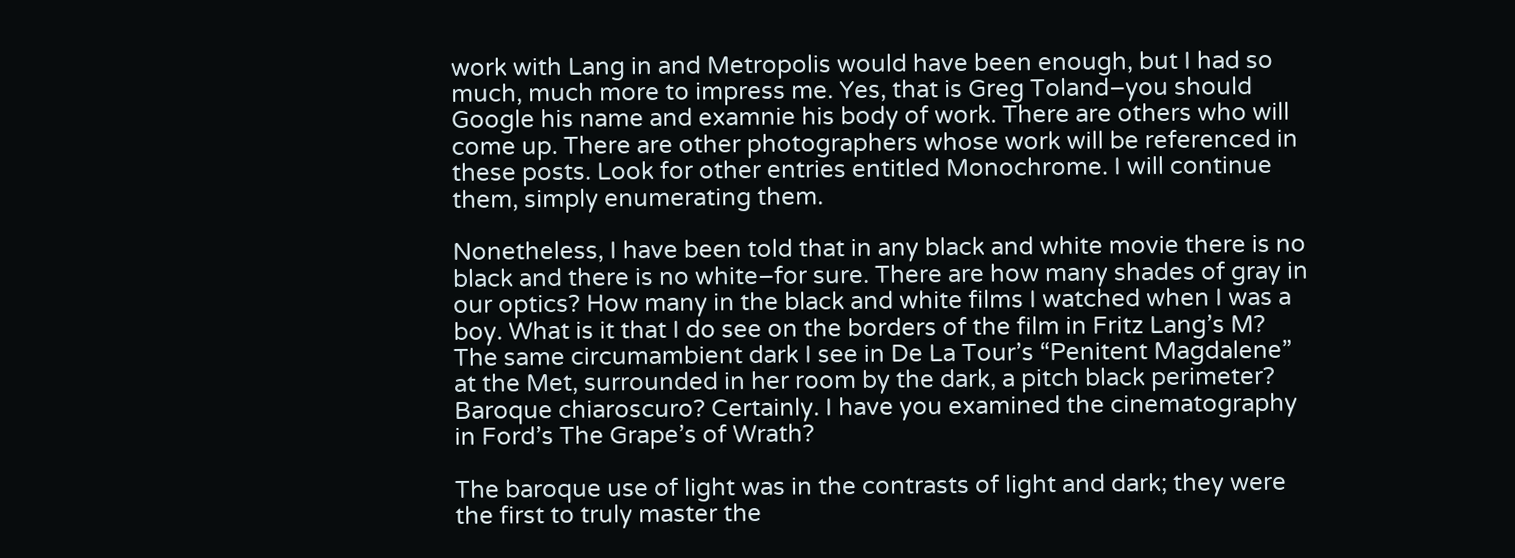work with Lang in and Metropolis would have been enough, but I had so much, much more to impress me. Yes, that is Greg Toland–you should Google his name and examnie his body of work. There are others who will come up. There are other photographers whose work will be referenced in these posts. Look for other entries entitled Monochrome. I will continue them, simply enumerating them.

Nonetheless, I have been told that in any black and white movie there is no black and there is no white–for sure. There are how many shades of gray in our optics? How many in the black and white films I watched when I was a boy. What is it that I do see on the borders of the film in Fritz Lang’s M? The same circumambient dark I see in De La Tour’s “Penitent Magdalene” at the Met, surrounded in her room by the dark, a pitch black perimeter? Baroque chiaroscuro? Certainly. I have you examined the cinematography in Ford’s The Grape’s of Wrath?

The baroque use of light was in the contrasts of light and dark; they were the first to truly master the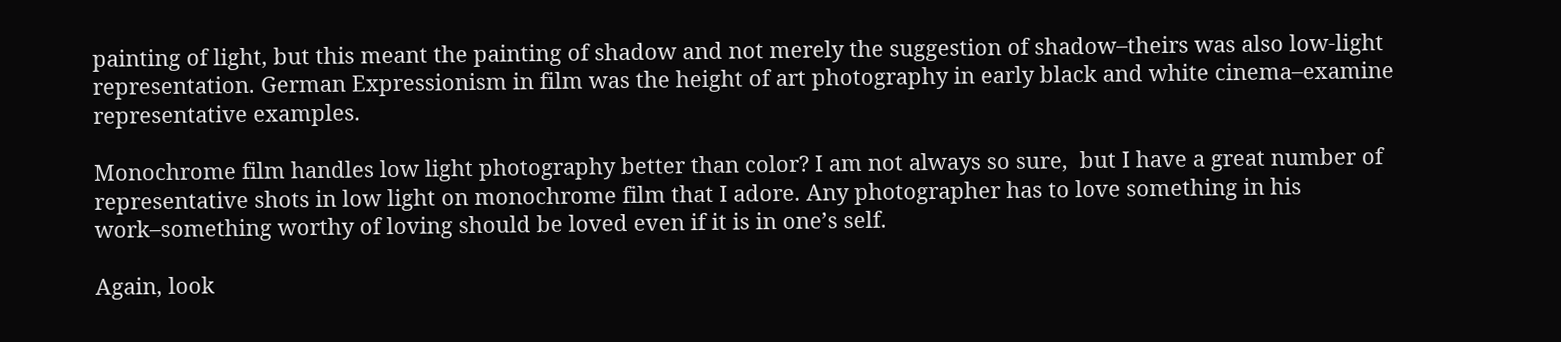painting of light, but this meant the painting of shadow and not merely the suggestion of shadow–theirs was also low-light representation. German Expressionism in film was the height of art photography in early black and white cinema–examine representative examples.

Monochrome film handles low light photography better than color? I am not always so sure,  but I have a great number of representative shots in low light on monochrome film that I adore. Any photographer has to love something in his work–something worthy of loving should be loved even if it is in one’s self.

Again, look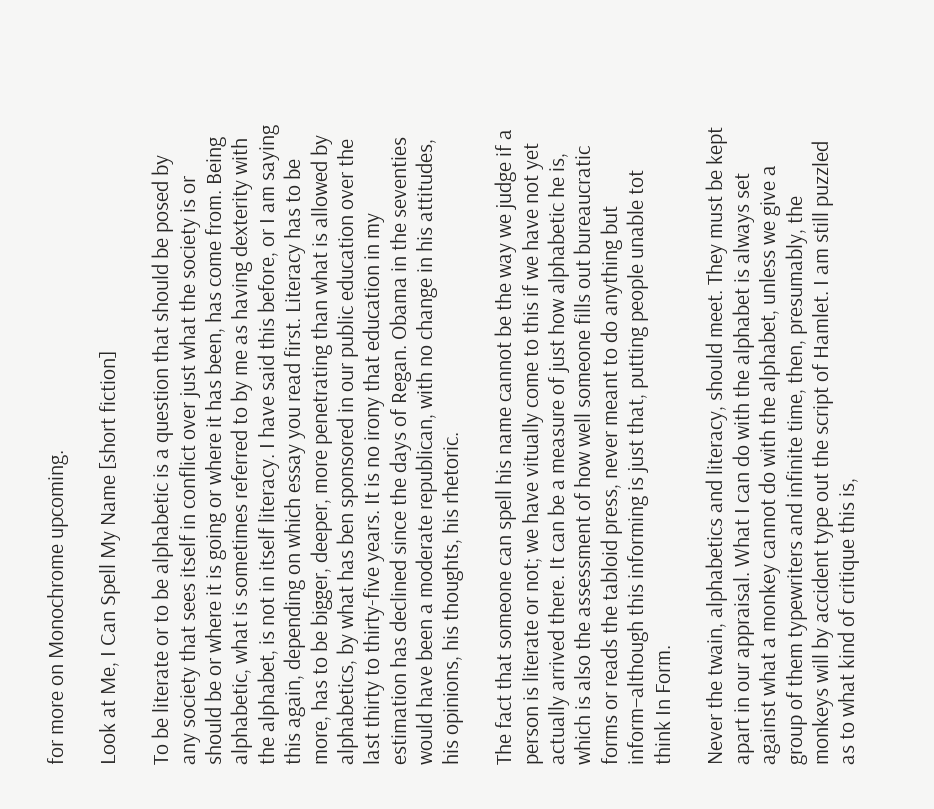for more on Monochrome upcoming.

Look at Me, I Can Spell My Name [short fiction]

To be literate or to be alphabetic is a question that should be posed by any society that sees itself in conflict over just what the society is or should be or where it is going or where it has been, has come from. Being alphabetic, what is sometimes referred to by me as having dexterity with the alphabet, is not in itself literacy. I have said this before, or I am saying this again, depending on which essay you read first. Literacy has to be more, has to be bigger, deeper, more penetrating than what is allowed by alphabetics, by what has ben sponsored in our public education over the last thirty to thirty-five years. It is no irony that education in my estimation has declined since the days of Regan. Obama in the seventies would have been a moderate republican, with no change in his attitudes, his opinions, his thoughts, his rhetoric.

The fact that someone can spell his name cannot be the way we judge if a person is literate or not; we have vitually come to this if we have not yet actually arrived there. It can be a measure of just how alphabetic he is, which is also the assessment of how well someone fills out bureaucratic forms or reads the tabloid press, never meant to do anything but inform–although this informing is just that, putting people unable tot think In Form.

Never the twain, alphabetics and literacy, should meet. They must be kept apart in our appraisal. What I can do with the alphabet is always set against what a monkey cannot do with the alphabet, unless we give a group of them typewriters and infinite time, then, presumably, the monkeys will by accident type out the script of Hamlet. I am still puzzled as to what kind of critique this is,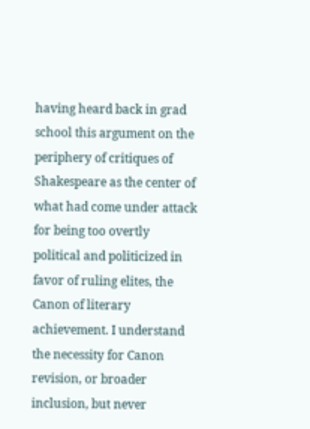having heard back in grad school this argument on the periphery of critiques of Shakespeare as the center of what had come under attack for being too overtly political and politicized in favor of ruling elites, the Canon of literary achievement. I understand the necessity for Canon revision, or broader inclusion, but never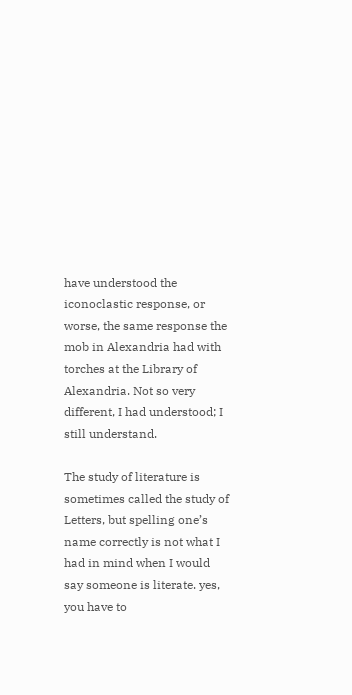have understood the iconoclastic response, or worse, the same response the mob in Alexandria had with torches at the Library of Alexandria. Not so very different, I had understood; I still understand.

The study of literature is sometimes called the study of Letters, but spelling one’s name correctly is not what I had in mind when I would say someone is literate. yes, you have to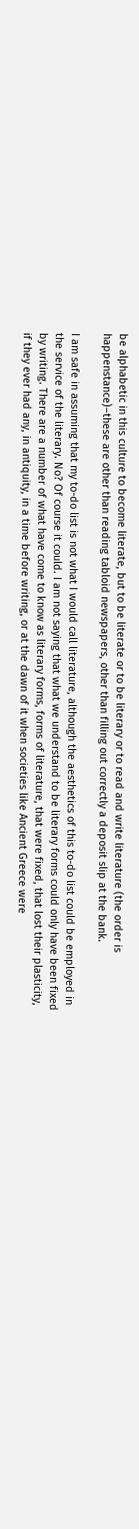be alphabetic in this culture to become literate, but to be literate or to be literary or to read and write literature (the order is happenstance)–these are other than reading tabloid newspapers, other than filling out correctly a deposit slip at the bank.

I am safe in assuming that my to-do list is not what I would call literature, although the aesthetics of this to-do list could be employed in the service of the literary. No? Of course it could. I am not saying that what we understand to be literary forms could only have been fixed by writing. There are a number of what have come to know as literary forms, forms of literature, that were fixed, that lost their plasticity, if they ever had any, in antiquity, in a time before writing, or at the dawn of it when societies like Ancient Greece were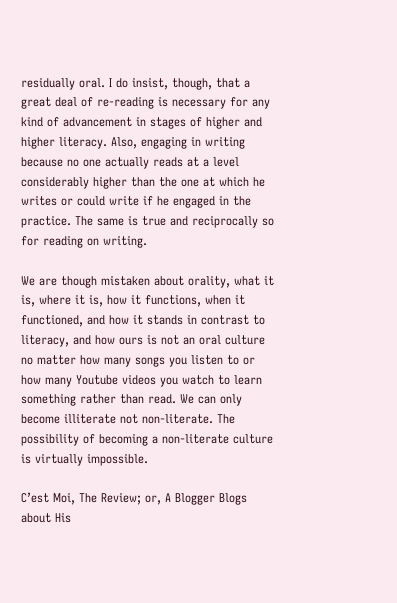residually oral. I do insist, though, that a great deal of re-reading is necessary for any kind of advancement in stages of higher and higher literacy. Also, engaging in writing because no one actually reads at a level considerably higher than the one at which he writes or could write if he engaged in the practice. The same is true and reciprocally so for reading on writing.

We are though mistaken about orality, what it is, where it is, how it functions, when it functioned, and how it stands in contrast to literacy, and how ours is not an oral culture no matter how many songs you listen to or how many Youtube videos you watch to learn something rather than read. We can only become illiterate not non-literate. The possibility of becoming a non-literate culture is virtually impossible.

C’est Moi, The Review; or, A Blogger Blogs about His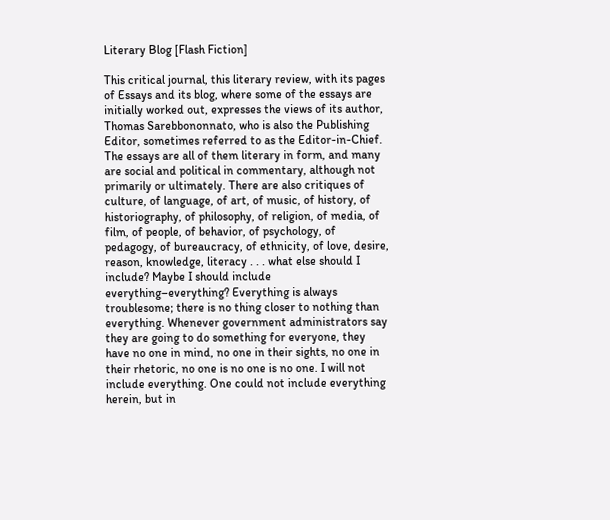Literary Blog [Flash Fiction]

This critical journal, this literary review, with its pages of Essays and its blog, where some of the essays are initially worked out, expresses the views of its author, Thomas Sarebbononnato, who is also the Publishing Editor, sometimes referred to as the Editor-in-Chief. The essays are all of them literary in form, and many are social and political in commentary, although not primarily or ultimately. There are also critiques of culture, of language, of art, of music, of history, of historiography, of philosophy, of religion, of media, of film, of people, of behavior, of psychology, of pedagogy, of bureaucracy, of ethnicity, of love, desire, reason, knowledge, literacy . . . what else should I include? Maybe I should include everything–everything? Everything is always troublesome; there is no thing closer to nothing than everything. Whenever government administrators say they are going to do something for everyone, they have no one in mind, no one in their sights, no one in their rhetoric, no one is no one is no one. I will not include everything. One could not include everything herein, but in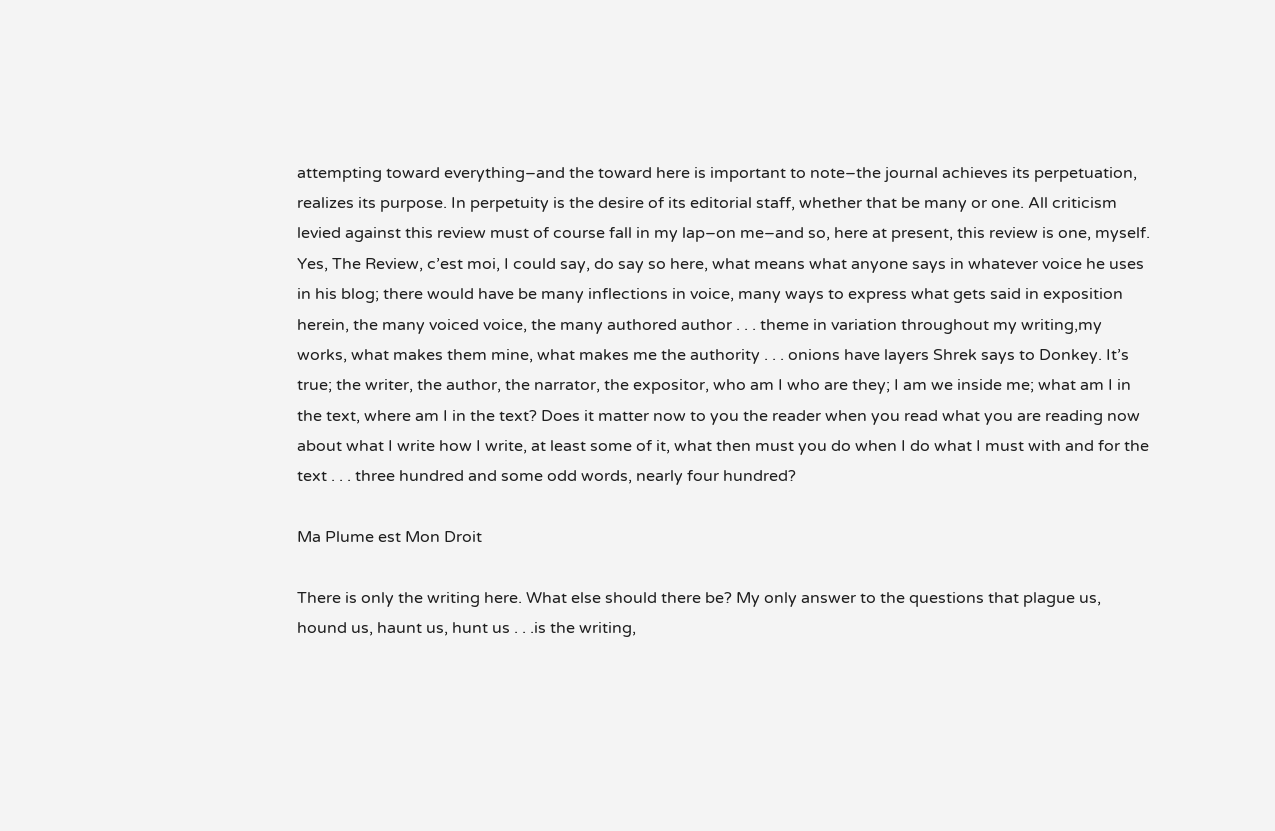attempting toward everything–and the toward here is important to note–the journal achieves its perpetuation, realizes its purpose. In perpetuity is the desire of its editorial staff, whether that be many or one. All criticism levied against this review must of course fall in my lap–on me–and so, here at present, this review is one, myself. Yes, The Review, c’est moi, I could say, do say so here, what means what anyone says in whatever voice he uses in his blog; there would have be many inflections in voice, many ways to express what gets said in exposition herein, the many voiced voice, the many authored author . . . theme in variation throughout my writing,my works, what makes them mine, what makes me the authority . . . onions have layers Shrek says to Donkey. It’s true; the writer, the author, the narrator, the expositor, who am I who are they; I am we inside me; what am I in the text, where am I in the text? Does it matter now to you the reader when you read what you are reading now about what I write how I write, at least some of it, what then must you do when I do what I must with and for the text . . . three hundred and some odd words, nearly four hundred?

Ma Plume est Mon Droit

There is only the writing here. What else should there be? My only answer to the questions that plague us, hound us, haunt us, hunt us . . .is the writing,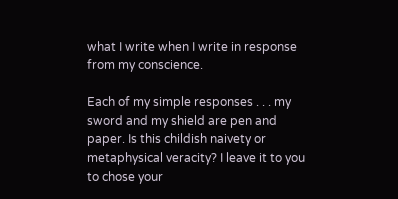what I write when I write in response from my conscience.

Each of my simple responses . . . my sword and my shield are pen and paper. Is this childish naivety or metaphysical veracity? I leave it to you to chose your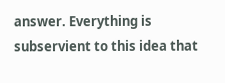answer. Everything is subservient to this idea that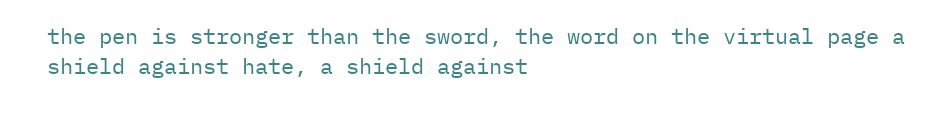the pen is stronger than the sword, the word on the virtual page a shield against hate, a shield against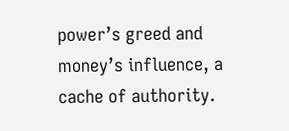power’s greed and money’s influence, a cache of authority.